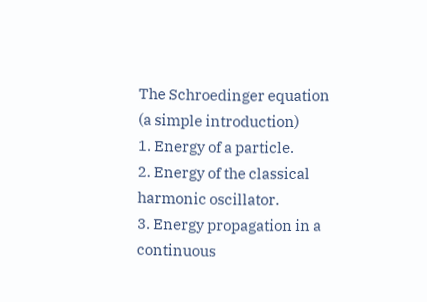The Schroedinger equation
(a simple introduction)
1. Energy of a particle.
2. Energy of the classical harmonic oscillator.
3. Energy propagation in a continuous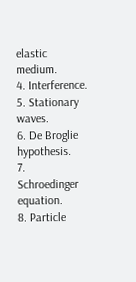elastic medium.
4. Interference.
5. Stationary waves.
6. De Broglie hypothesis.
7. Schroedinger equation.
8. Particle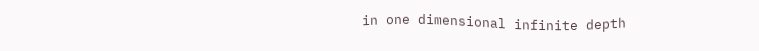in one dimensional infinite depth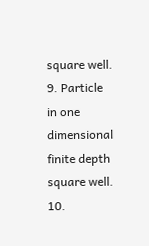square well.
9. Particle in one dimensional finite depth square well.
10.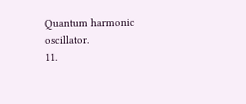Quantum harmonic oscillator.
11.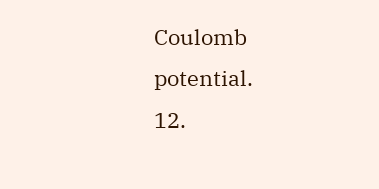Coulomb potential.
12.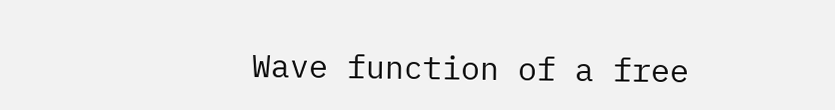Wave function of a free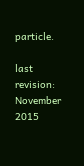particle.

last revision: November 2015